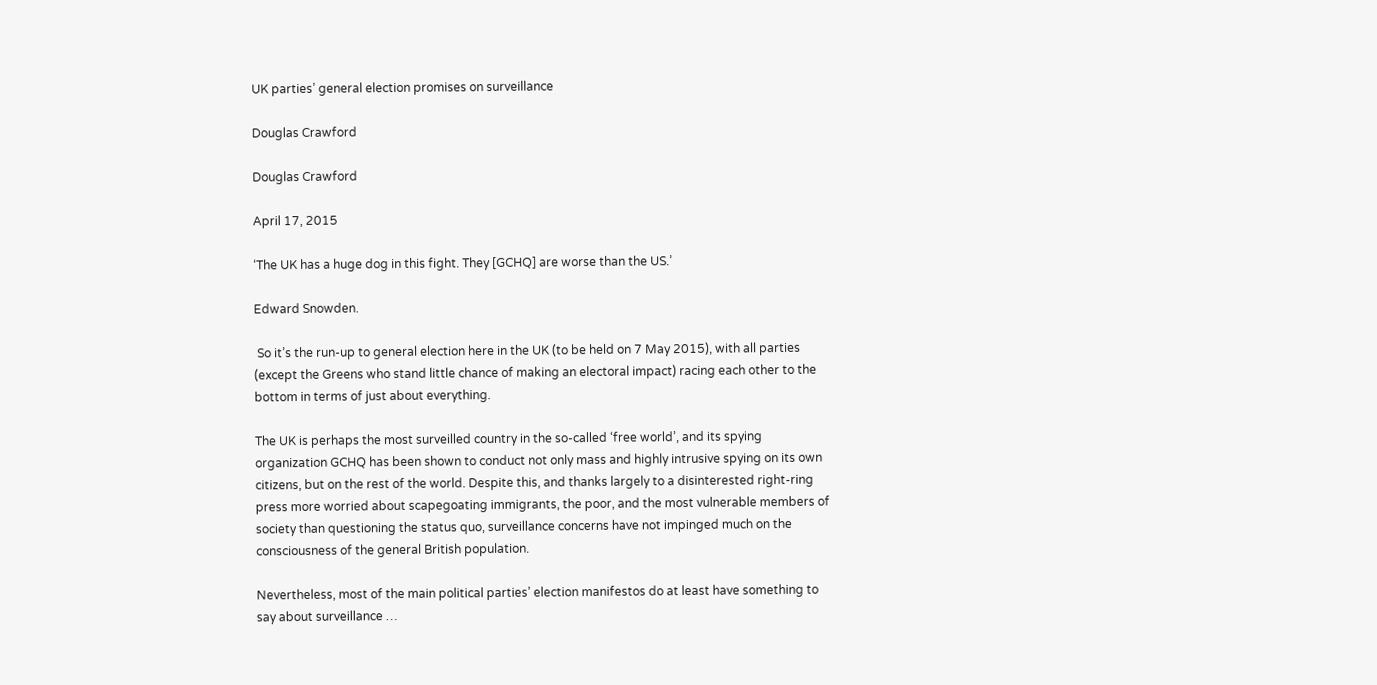UK parties’ general election promises on surveillance

Douglas Crawford

Douglas Crawford

April 17, 2015

‘The UK has a huge dog in this fight. They [GCHQ] are worse than the US.’

Edward Snowden.

 So it’s the run-up to general election here in the UK (to be held on 7 May 2015), with all parties (except the Greens who stand little chance of making an electoral impact) racing each other to the bottom in terms of just about everything.

The UK is perhaps the most surveilled country in the so-called ‘free world’, and its spying organization GCHQ has been shown to conduct not only mass and highly intrusive spying on its own citizens, but on the rest of the world. Despite this, and thanks largely to a disinterested right-ring press more worried about scapegoating immigrants, the poor, and the most vulnerable members of society than questioning the status quo, surveillance concerns have not impinged much on the consciousness of the general British population.

Nevertheless, most of the main political parties’ election manifestos do at least have something to say about surveillance …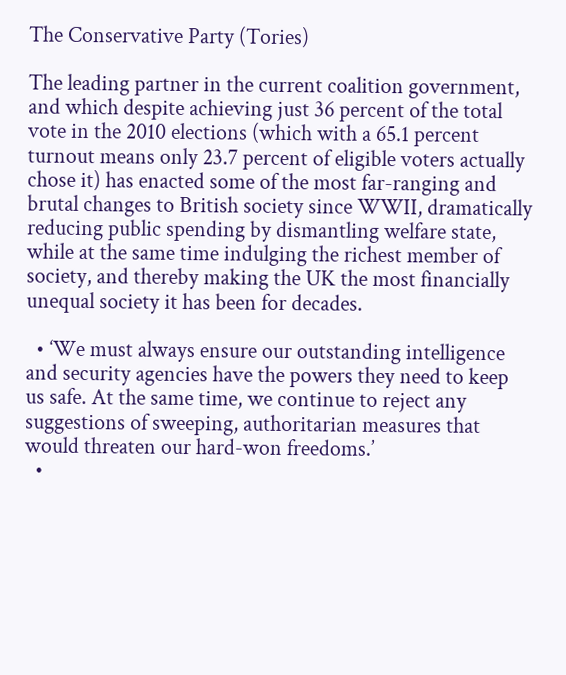The Conservative Party (Tories)

The leading partner in the current coalition government, and which despite achieving just 36 percent of the total vote in the 2010 elections (which with a 65.1 percent turnout means only 23.7 percent of eligible voters actually chose it) has enacted some of the most far-ranging and brutal changes to British society since WWII, dramatically reducing public spending by dismantling welfare state, while at the same time indulging the richest member of society, and thereby making the UK the most financially unequal society it has been for decades.

  • ‘We must always ensure our outstanding intelligence and security agencies have the powers they need to keep us safe. At the same time, we continue to reject any suggestions of sweeping, authoritarian measures that would threaten our hard-won freedoms.’
  •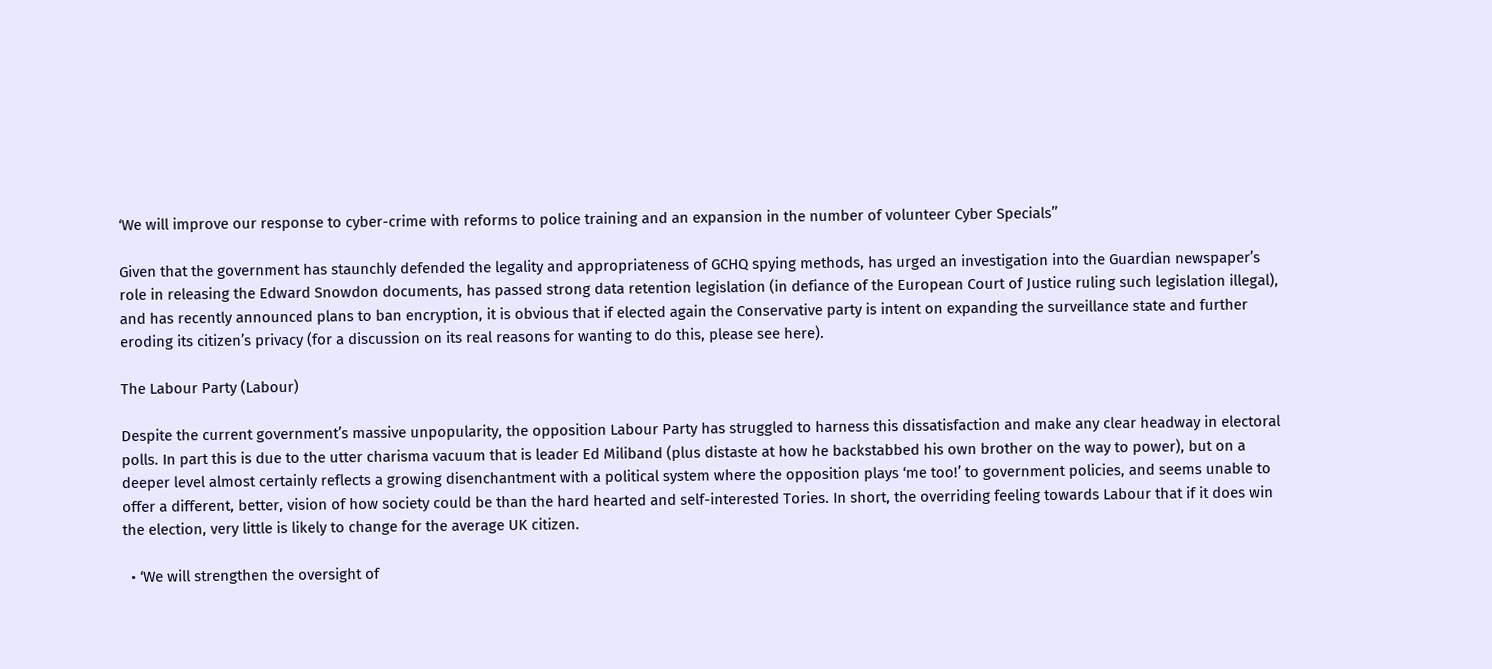‘We will improve our response to cyber-crime with reforms to police training and an expansion in the number of volunteer Cyber Specials’’

Given that the government has staunchly defended the legality and appropriateness of GCHQ spying methods, has urged an investigation into the Guardian newspaper’s role in releasing the Edward Snowdon documents, has passed strong data retention legislation (in defiance of the European Court of Justice ruling such legislation illegal), and has recently announced plans to ban encryption, it is obvious that if elected again the Conservative party is intent on expanding the surveillance state and further eroding its citizen’s privacy (for a discussion on its real reasons for wanting to do this, please see here).

The Labour Party (Labour)

Despite the current government’s massive unpopularity, the opposition Labour Party has struggled to harness this dissatisfaction and make any clear headway in electoral polls. In part this is due to the utter charisma vacuum that is leader Ed Miliband (plus distaste at how he backstabbed his own brother on the way to power), but on a deeper level almost certainly reflects a growing disenchantment with a political system where the opposition plays ‘me too!’ to government policies, and seems unable to offer a different, better, vision of how society could be than the hard hearted and self-interested Tories. In short, the overriding feeling towards Labour that if it does win the election, very little is likely to change for the average UK citizen.

  • ‘We will strengthen the oversight of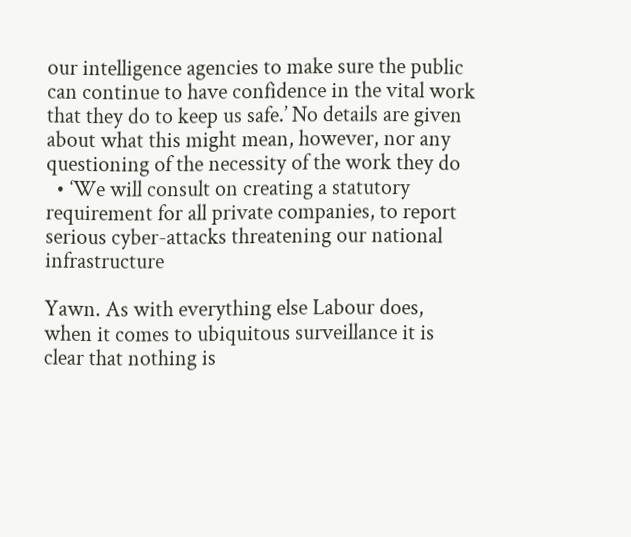our intelligence agencies to make sure the public can continue to have confidence in the vital work that they do to keep us safe.’ No details are given about what this might mean, however, nor any questioning of the necessity of the work they do
  • ‘We will consult on creating a statutory requirement for all private companies, to report serious cyber-attacks threatening our national infrastructure

Yawn. As with everything else Labour does, when it comes to ubiquitous surveillance it is clear that nothing is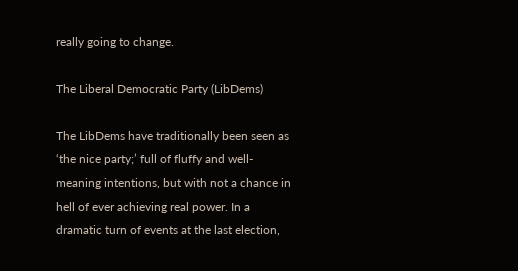really going to change.

The Liberal Democratic Party (LibDems)

The LibDems have traditionally been seen as ‘the nice party;’ full of fluffy and well-meaning intentions, but with not a chance in hell of ever achieving real power. In a dramatic turn of events at the last election,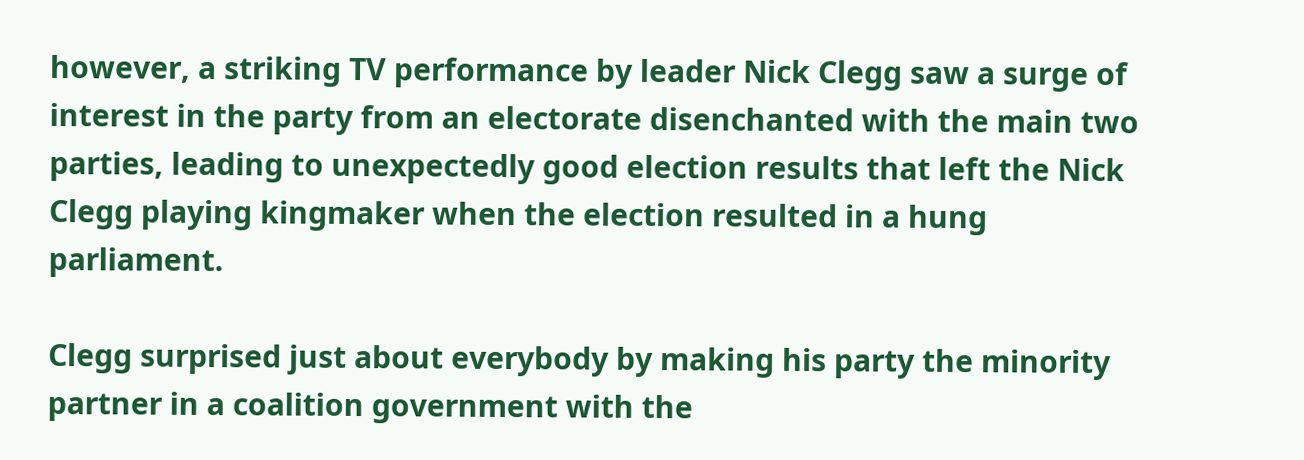however, a striking TV performance by leader Nick Clegg saw a surge of interest in the party from an electorate disenchanted with the main two parties, leading to unexpectedly good election results that left the Nick Clegg playing kingmaker when the election resulted in a hung parliament.

Clegg surprised just about everybody by making his party the minority partner in a coalition government with the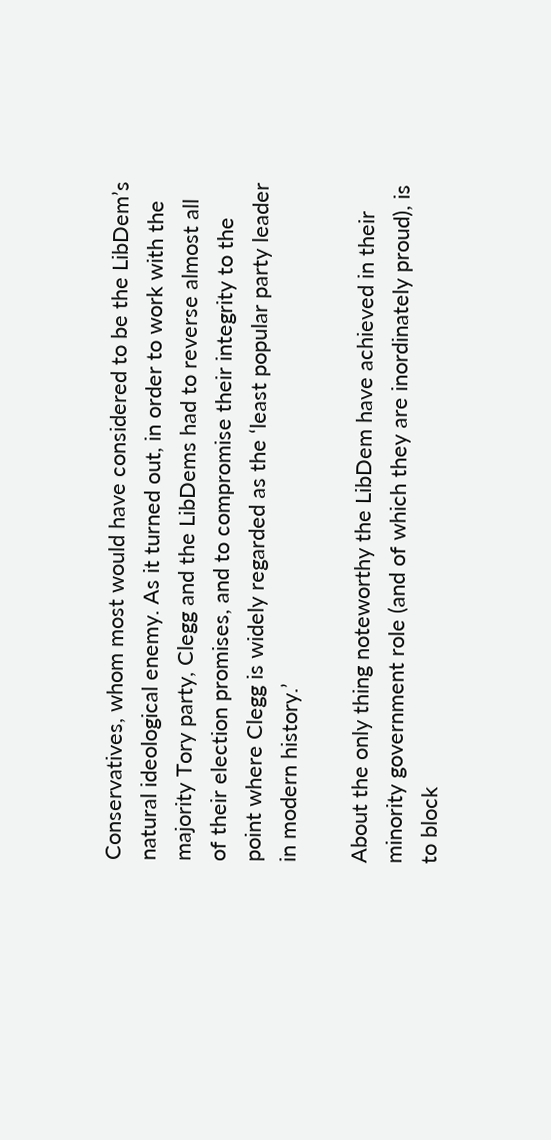Conservatives, whom most would have considered to be the LibDem’s natural ideological enemy. As it turned out, in order to work with the majority Tory party, Clegg and the LibDems had to reverse almost all of their election promises, and to compromise their integrity to the point where Clegg is widely regarded as the ‘least popular party leader in modern history.’

About the only thing noteworthy the LibDem have achieved in their minority government role (and of which they are inordinately proud), is to block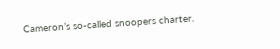Cameron’s so-called snoopers charter.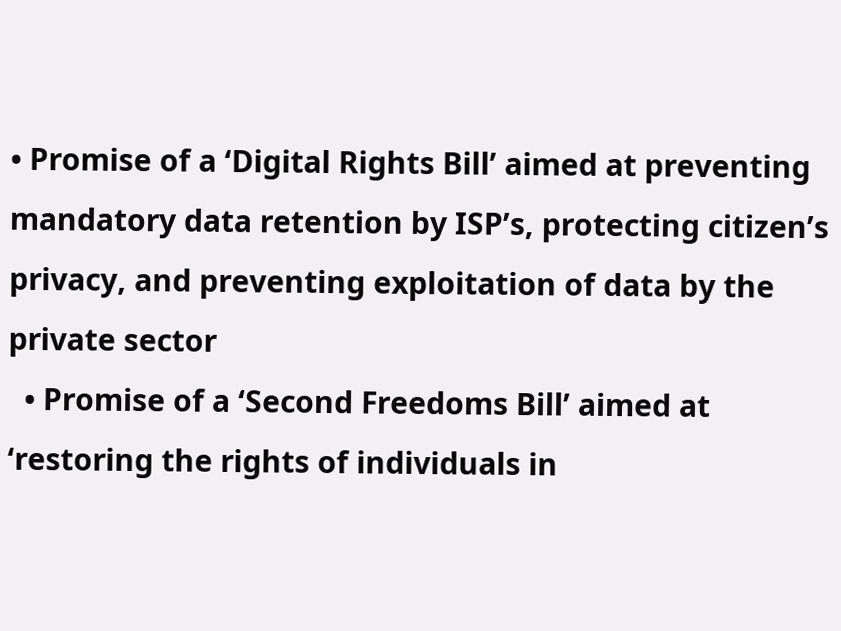• Promise of a ‘Digital Rights Bill’ aimed at preventing mandatory data retention by ISP’s, protecting citizen’s privacy, and preventing exploitation of data by the private sector
  • Promise of a ‘Second Freedoms Bill’ aimed at ‘restoring the rights of individuals in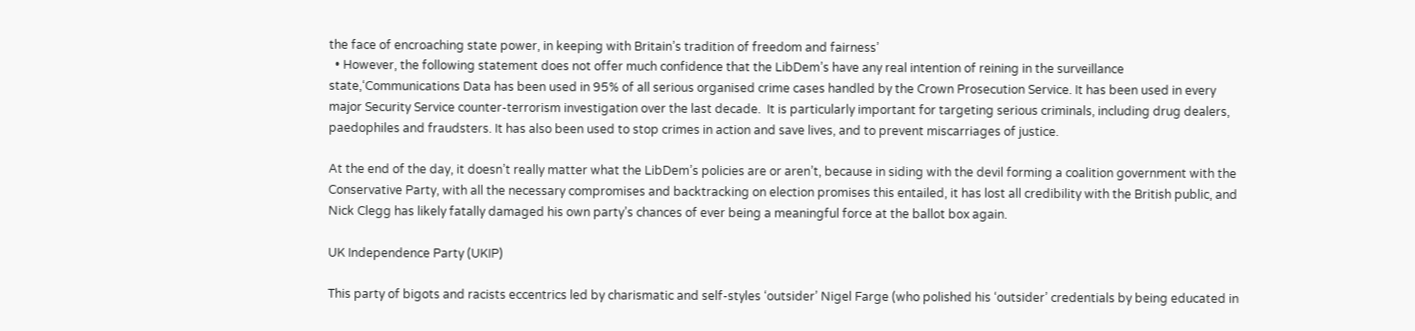the face of encroaching state power, in keeping with Britain’s tradition of freedom and fairness’
  • However, the following statement does not offer much confidence that the LibDem’s have any real intention of reining in the surveillance state,‘Communications Data has been used in 95% of all serious organised crime cases handled by the Crown Prosecution Service. It has been used in every major Security Service counter-terrorism investigation over the last decade.  It is particularly important for targeting serious criminals, including drug dealers, paedophiles and fraudsters. It has also been used to stop crimes in action and save lives, and to prevent miscarriages of justice.

At the end of the day, it doesn’t really matter what the LibDem’s policies are or aren’t, because in siding with the devil forming a coalition government with the Conservative Party, with all the necessary compromises and backtracking on election promises this entailed, it has lost all credibility with the British public, and Nick Clegg has likely fatally damaged his own party’s chances of ever being a meaningful force at the ballot box again.

UK Independence Party (UKIP)

This party of bigots and racists eccentrics led by charismatic and self-styles ‘outsider’ Nigel Farge (who polished his ‘outsider’ credentials by being educated in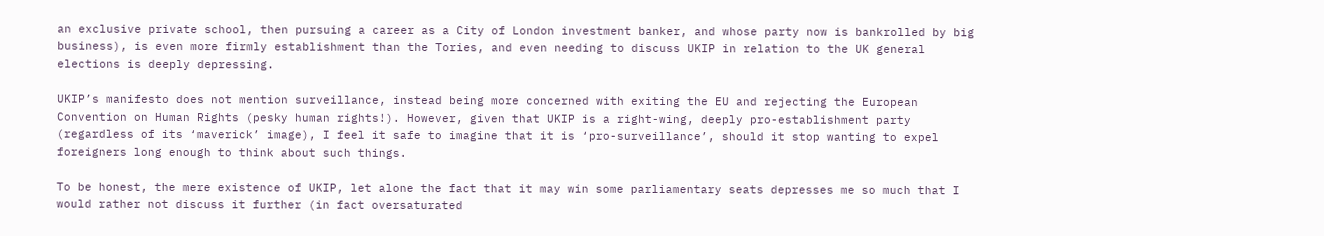an exclusive private school, then pursuing a career as a City of London investment banker, and whose party now is bankrolled by big business), is even more firmly establishment than the Tories, and even needing to discuss UKIP in relation to the UK general elections is deeply depressing.

UKIP’s manifesto does not mention surveillance, instead being more concerned with exiting the EU and rejecting the European Convention on Human Rights (pesky human rights!). However, given that UKIP is a right-wing, deeply pro-establishment party (regardless of its ‘maverick’ image), I feel it safe to imagine that it is ‘pro-surveillance’, should it stop wanting to expel foreigners long enough to think about such things.

To be honest, the mere existence of UKIP, let alone the fact that it may win some parliamentary seats depresses me so much that I would rather not discuss it further (in fact oversaturated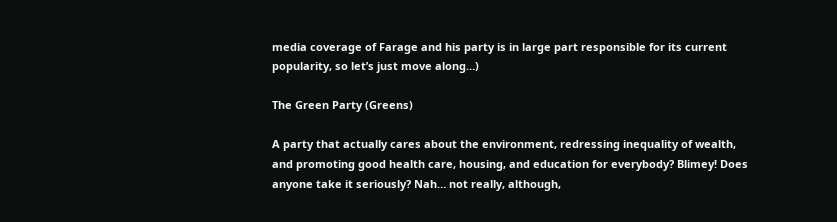media coverage of Farage and his party is in large part responsible for its current popularity, so let’s just move along…)

The Green Party (Greens)

A party that actually cares about the environment, redressing inequality of wealth, and promoting good health care, housing, and education for everybody? Blimey! Does anyone take it seriously? Nah… not really, although,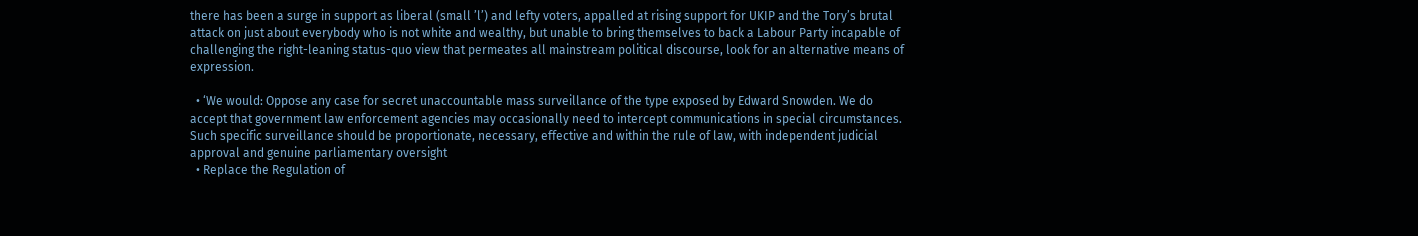there has been a surge in support as liberal (small ’l’) and lefty voters, appalled at rising support for UKIP and the Tory’s brutal attack on just about everybody who is not white and wealthy, but unable to bring themselves to back a Labour Party incapable of challenging the right-leaning status-quo view that permeates all mainstream political discourse, look for an alternative means of expression.

  • ‘We would: Oppose any case for secret unaccountable mass surveillance of the type exposed by Edward Snowden. We do accept that government law enforcement agencies may occasionally need to intercept communications in special circumstances. Such specific surveillance should be proportionate, necessary, effective and within the rule of law, with independent judicial approval and genuine parliamentary oversight
  • Replace the Regulation of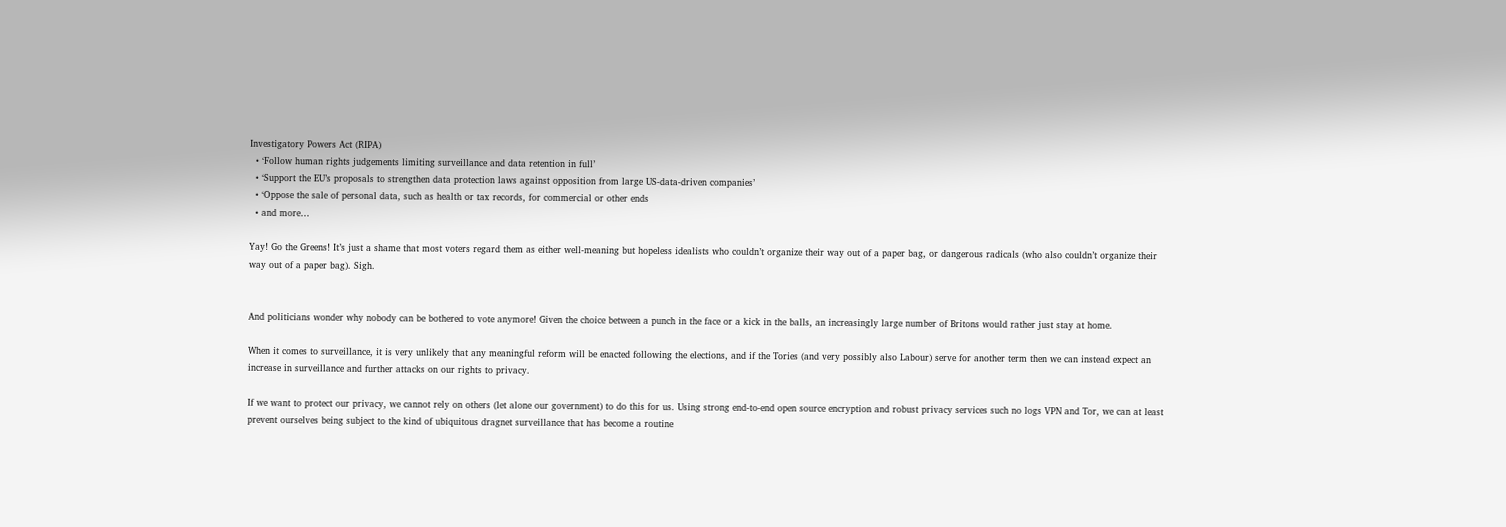Investigatory Powers Act (RIPA)
  • ‘Follow human rights judgements limiting surveillance and data retention in full’
  • ‘Support the EU’s proposals to strengthen data protection laws against opposition from large US-data-driven companies’
  • ‘Oppose the sale of personal data, such as health or tax records, for commercial or other ends
  • and more…

Yay! Go the Greens! It’s just a shame that most voters regard them as either well-meaning but hopeless idealists who couldn’t organize their way out of a paper bag, or dangerous radicals (who also couldn’t organize their way out of a paper bag). Sigh.


And politicians wonder why nobody can be bothered to vote anymore! Given the choice between a punch in the face or a kick in the balls, an increasingly large number of Britons would rather just stay at home.

When it comes to surveillance, it is very unlikely that any meaningful reform will be enacted following the elections, and if the Tories (and very possibly also Labour) serve for another term then we can instead expect an increase in surveillance and further attacks on our rights to privacy.

If we want to protect our privacy, we cannot rely on others (let alone our government) to do this for us. Using strong end-to-end open source encryption and robust privacy services such no logs VPN and Tor, we can at least prevent ourselves being subject to the kind of ubiquitous dragnet surveillance that has become a routine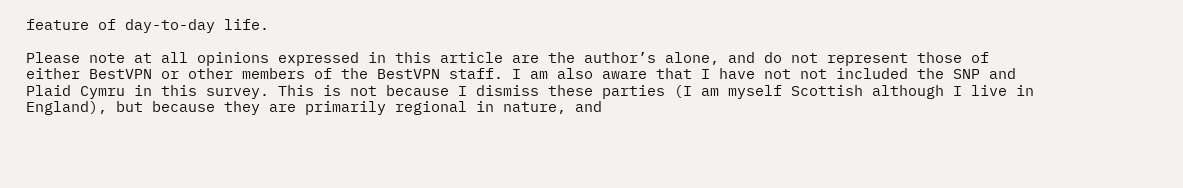feature of day-to-day life.

Please note at all opinions expressed in this article are the author’s alone, and do not represent those of either BestVPN or other members of the BestVPN staff. I am also aware that I have not not included the SNP and Plaid Cymru in this survey. This is not because I dismiss these parties (I am myself Scottish although I live in England), but because they are primarily regional in nature, and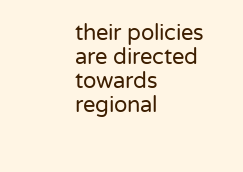their policies are directed towards regional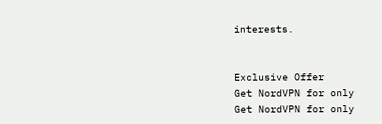interests.


Exclusive Offer
Get NordVPN for only
Get NordVPN for only